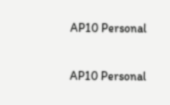AP10 Personal

AP10 Personal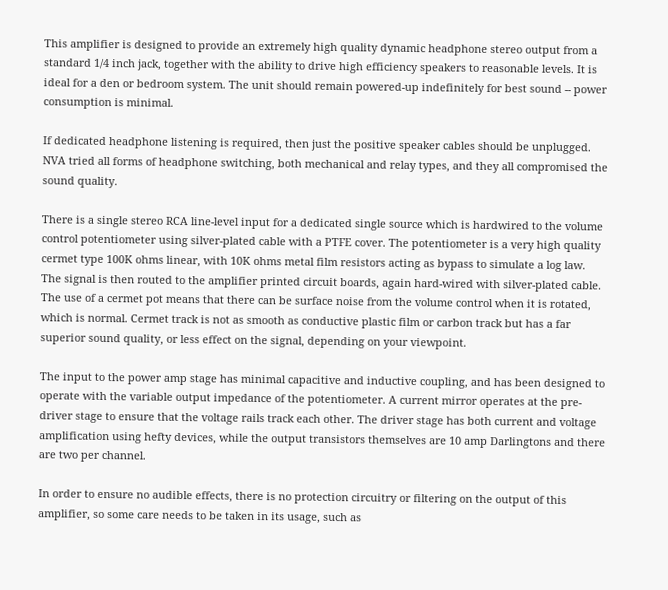This amplifier is designed to provide an extremely high quality dynamic headphone stereo output from a standard 1/4 inch jack, together with the ability to drive high efficiency speakers to reasonable levels. It is ideal for a den or bedroom system. The unit should remain powered-up indefinitely for best sound -- power consumption is minimal.

If dedicated headphone listening is required, then just the positive speaker cables should be unplugged. NVA tried all forms of headphone switching, both mechanical and relay types, and they all compromised the sound quality.

There is a single stereo RCA line-level input for a dedicated single source which is hardwired to the volume control potentiometer using silver-plated cable with a PTFE cover. The potentiometer is a very high quality cermet type 100K ohms linear, with 10K ohms metal film resistors acting as bypass to simulate a log law. The signal is then routed to the amplifier printed circuit boards, again hard-wired with silver-plated cable. The use of a cermet pot means that there can be surface noise from the volume control when it is rotated, which is normal. Cermet track is not as smooth as conductive plastic film or carbon track but has a far superior sound quality, or less effect on the signal, depending on your viewpoint.

The input to the power amp stage has minimal capacitive and inductive coupling, and has been designed to operate with the variable output impedance of the potentiometer. A current mirror operates at the pre-driver stage to ensure that the voltage rails track each other. The driver stage has both current and voltage amplification using hefty devices, while the output transistors themselves are 10 amp Darlingtons and there are two per channel.

In order to ensure no audible effects, there is no protection circuitry or filtering on the output of this amplifier, so some care needs to be taken in its usage, such as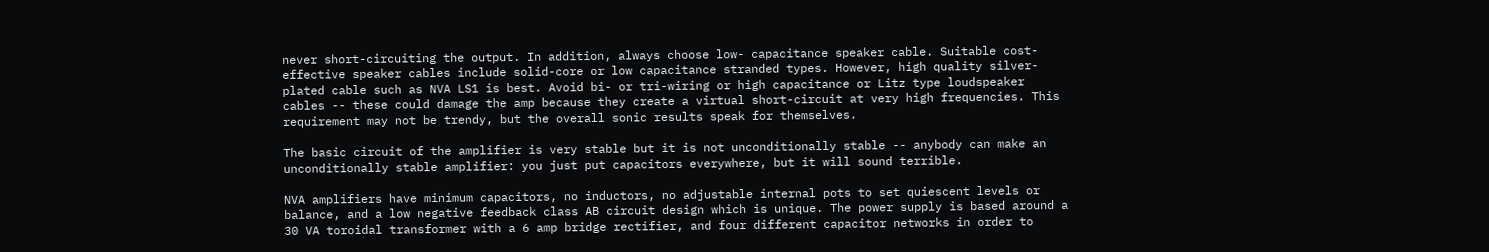never short-circuiting the output. In addition, always choose low- capacitance speaker cable. Suitable cost-effective speaker cables include solid-core or low capacitance stranded types. However, high quality silver-plated cable such as NVA LS1 is best. Avoid bi- or tri-wiring or high capacitance or Litz type loudspeaker cables -- these could damage the amp because they create a virtual short-circuit at very high frequencies. This requirement may not be trendy, but the overall sonic results speak for themselves.

The basic circuit of the amplifier is very stable but it is not unconditionally stable -- anybody can make an unconditionally stable amplifier: you just put capacitors everywhere, but it will sound terrible.

NVA amplifiers have minimum capacitors, no inductors, no adjustable internal pots to set quiescent levels or balance, and a low negative feedback class AB circuit design which is unique. The power supply is based around a 30 VA toroidal transformer with a 6 amp bridge rectifier, and four different capacitor networks in order to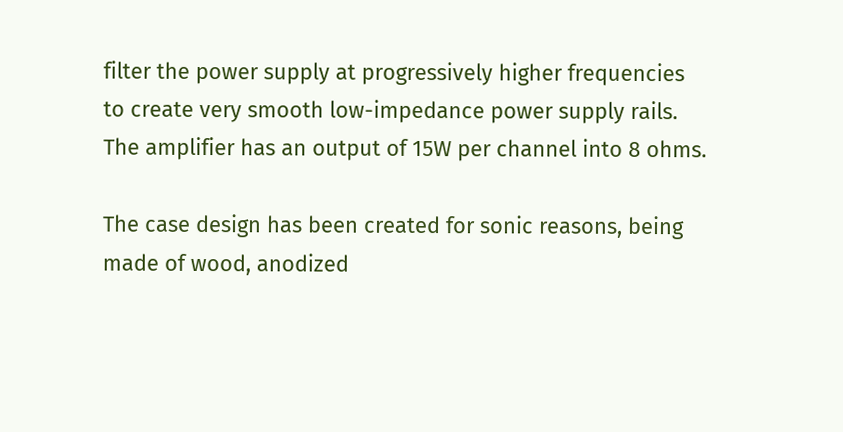filter the power supply at progressively higher frequencies to create very smooth low-impedance power supply rails. The amplifier has an output of 15W per channel into 8 ohms.

The case design has been created for sonic reasons, being made of wood, anodized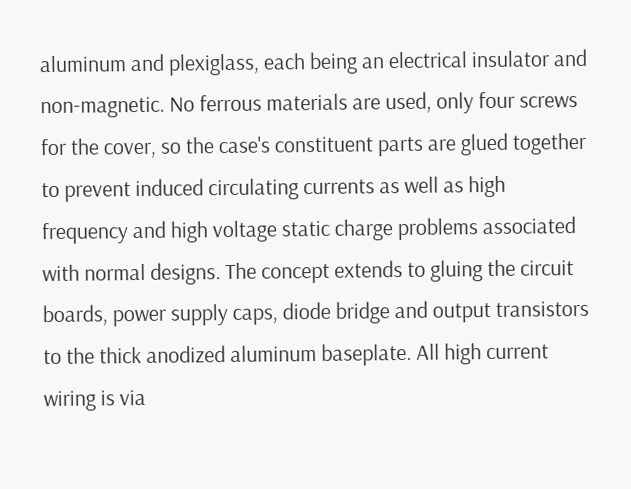aluminum and plexiglass, each being an electrical insulator and non-magnetic. No ferrous materials are used, only four screws for the cover, so the case's constituent parts are glued together to prevent induced circulating currents as well as high frequency and high voltage static charge problems associated with normal designs. The concept extends to gluing the circuit boards, power supply caps, diode bridge and output transistors to the thick anodized aluminum baseplate. All high current wiring is via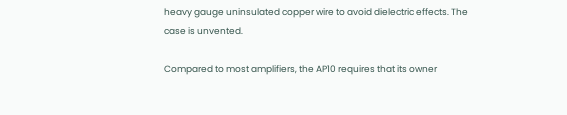heavy gauge uninsulated copper wire to avoid dielectric effects. The case is unvented.

Compared to most amplifiers, the AP10 requires that its owner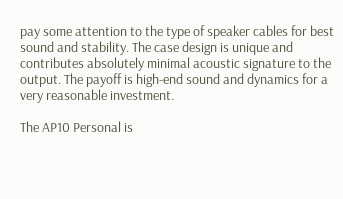pay some attention to the type of speaker cables for best sound and stability. The case design is unique and contributes absolutely minimal acoustic signature to the output. The payoff is high-end sound and dynamics for a very reasonable investment.

The AP10 Personal is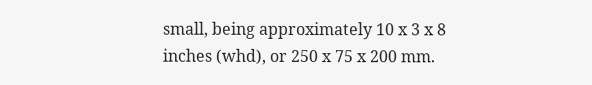small, being approximately 10 x 3 x 8 inches (whd), or 250 x 75 x 200 mm.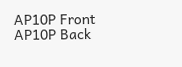AP10P Front   AP10P Back